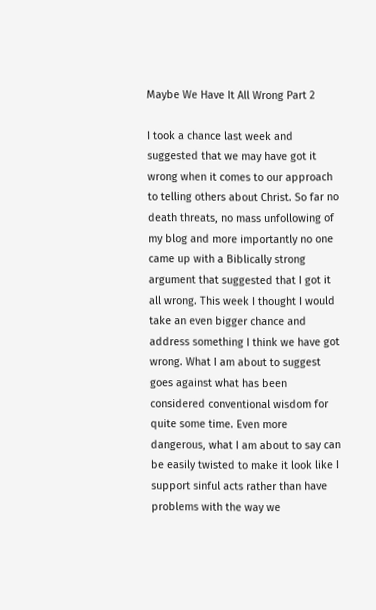Maybe We Have It All Wrong Part 2

I took a chance last week and suggested that we may have got it wrong when it comes to our approach to telling others about Christ. So far no death threats, no mass unfollowing of my blog and more importantly no one came up with a Biblically strong argument that suggested that I got it all wrong. This week I thought I would take an even bigger chance and address something I think we have got wrong. What I am about to suggest goes against what has been considered conventional wisdom for quite some time. Even more dangerous, what I am about to say can be easily twisted to make it look like I support sinful acts rather than have problems with the way we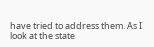have tried to address them. As I look at the state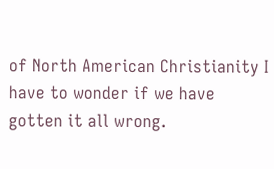of North American Christianity I have to wonder if we have gotten it all wrong.